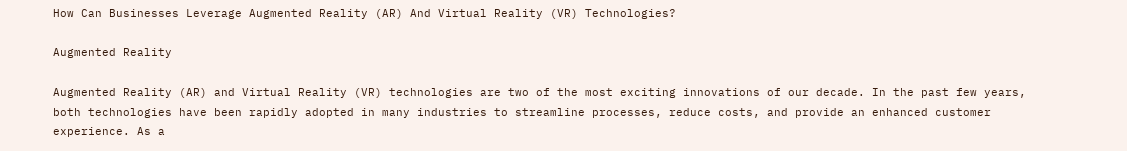How Can Businesses Leverage Augmented Reality (AR) And Virtual Reality (VR) Technologies?

Augmented Reality

Augmented Reality (AR) and Virtual Reality (VR) technologies are two of the most exciting innovations of our decade. In the past few years, both technologies have been rapidly adopted in many industries to streamline processes, reduce costs, and provide an enhanced customer experience. As a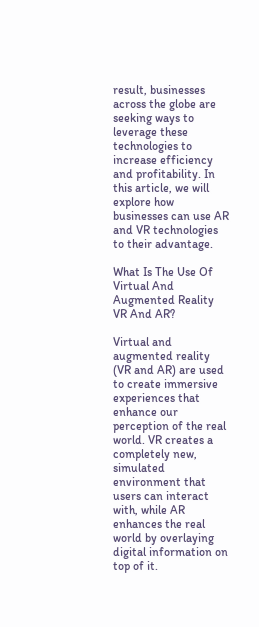result, businesses across the globe are seeking ways to leverage these technologies to increase efficiency and profitability. In this article, we will explore how businesses can use AR and VR technologies to their advantage.

What Is The Use Of Virtual And Augmented Reality VR And AR?

Virtual and augmented reality (VR and AR) are used to create immersive experiences that enhance our perception of the real world. VR creates a completely new, simulated environment that users can interact with, while AR enhances the real world by overlaying digital information on top of it.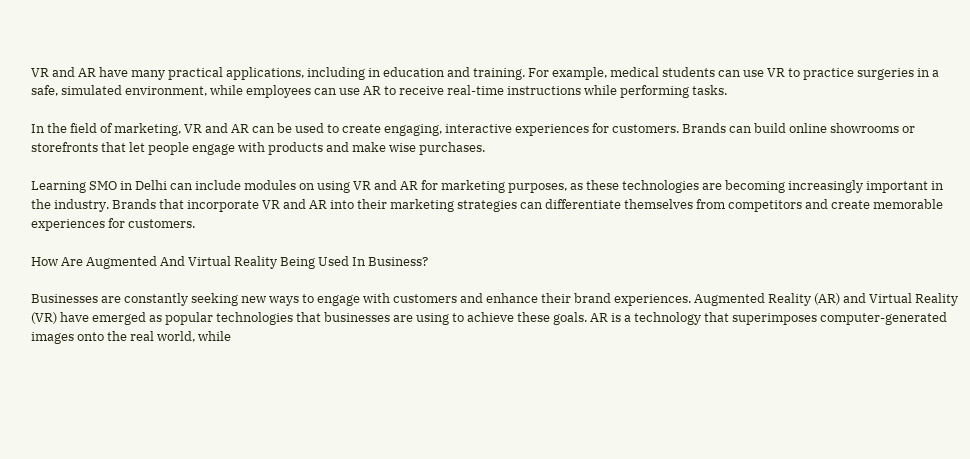VR and AR have many practical applications, including in education and training. For example, medical students can use VR to practice surgeries in a safe, simulated environment, while employees can use AR to receive real-time instructions while performing tasks.

In the field of marketing, VR and AR can be used to create engaging, interactive experiences for customers. Brands can build online showrooms or storefronts that let people engage with products and make wise purchases.

Learning SMO in Delhi can include modules on using VR and AR for marketing purposes, as these technologies are becoming increasingly important in the industry. Brands that incorporate VR and AR into their marketing strategies can differentiate themselves from competitors and create memorable experiences for customers.

How Are Augmented And Virtual Reality Being Used In Business?

Businesses are constantly seeking new ways to engage with customers and enhance their brand experiences. Augmented Reality (AR) and Virtual Reality (VR) have emerged as popular technologies that businesses are using to achieve these goals. AR is a technology that superimposes computer-generated images onto the real world, while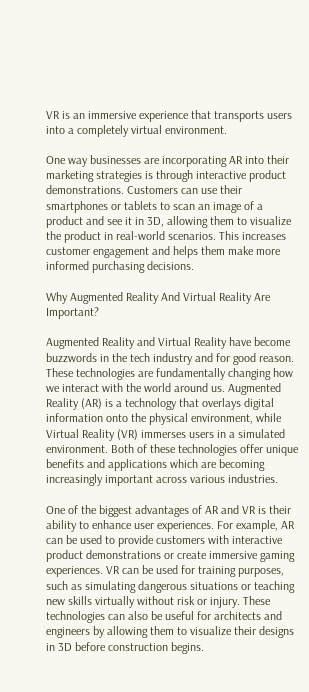VR is an immersive experience that transports users into a completely virtual environment.

One way businesses are incorporating AR into their marketing strategies is through interactive product demonstrations. Customers can use their smartphones or tablets to scan an image of a product and see it in 3D, allowing them to visualize the product in real-world scenarios. This increases customer engagement and helps them make more informed purchasing decisions.

Why Augmented Reality And Virtual Reality Are Important?

Augmented Reality and Virtual Reality have become buzzwords in the tech industry and for good reason. These technologies are fundamentally changing how we interact with the world around us. Augmented Reality (AR) is a technology that overlays digital information onto the physical environment, while Virtual Reality (VR) immerses users in a simulated environment. Both of these technologies offer unique benefits and applications which are becoming increasingly important across various industries.

One of the biggest advantages of AR and VR is their ability to enhance user experiences. For example, AR can be used to provide customers with interactive product demonstrations or create immersive gaming experiences. VR can be used for training purposes, such as simulating dangerous situations or teaching new skills virtually without risk or injury. These technologies can also be useful for architects and engineers by allowing them to visualize their designs in 3D before construction begins.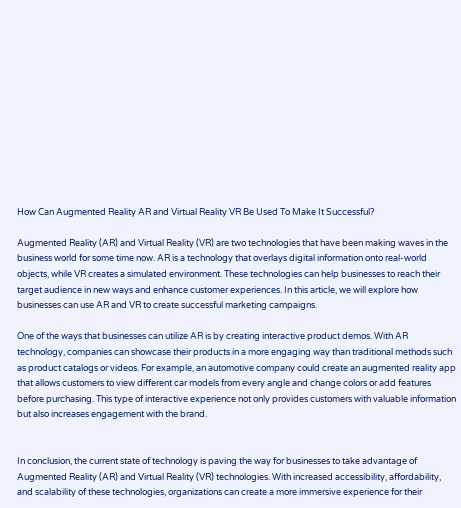How Can Augmented Reality AR and Virtual Reality VR Be Used To Make It Successful?

Augmented Reality (AR) and Virtual Reality (VR) are two technologies that have been making waves in the business world for some time now. AR is a technology that overlays digital information onto real-world objects, while VR creates a simulated environment. These technologies can help businesses to reach their target audience in new ways and enhance customer experiences. In this article, we will explore how businesses can use AR and VR to create successful marketing campaigns.

One of the ways that businesses can utilize AR is by creating interactive product demos. With AR technology, companies can showcase their products in a more engaging way than traditional methods such as product catalogs or videos. For example, an automotive company could create an augmented reality app that allows customers to view different car models from every angle and change colors or add features before purchasing. This type of interactive experience not only provides customers with valuable information but also increases engagement with the brand.


In conclusion, the current state of technology is paving the way for businesses to take advantage of Augmented Reality (AR) and Virtual Reality (VR) technologies. With increased accessibility, affordability, and scalability of these technologies, organizations can create a more immersive experience for their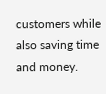customers while also saving time and money.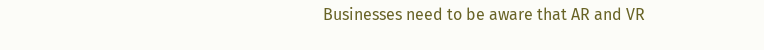Businesses need to be aware that AR and VR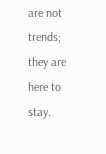are not trends; they are here to stay.